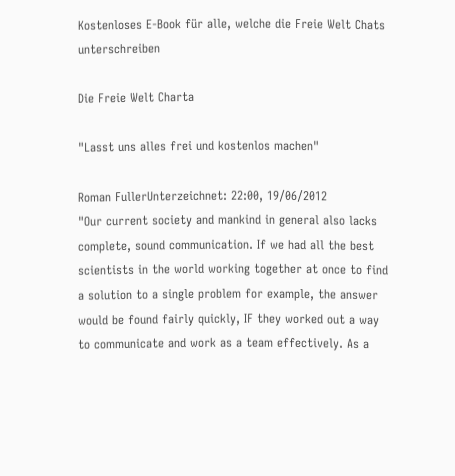Kostenloses E-Book für alle, welche die Freie Welt Chats unterschreiben

Die Freie Welt Charta

"Lasst uns alles frei und kostenlos machen"

Roman FullerUnterzeichnet: 22:00, 19/06/2012
"Our current society and mankind in general also lacks complete, sound communication. If we had all the best scientists in the world working together at once to find a solution to a single problem for example, the answer would be found fairly quickly, IF they worked out a way to communicate and work as a team effectively. As a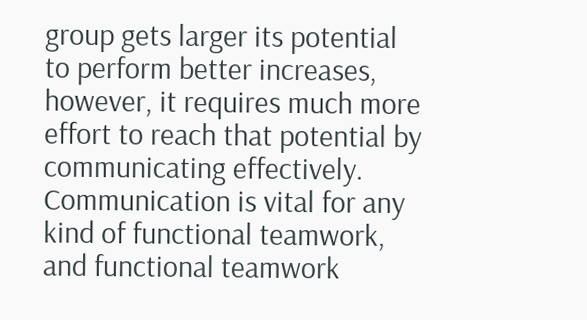group gets larger its potential to perform better increases, however, it requires much more effort to reach that potential by communicating effectively. Communication is vital for any kind of functional teamwork, and functional teamwork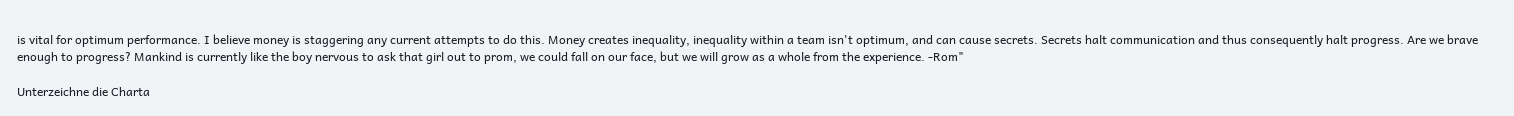is vital for optimum performance. I believe money is staggering any current attempts to do this. Money creates inequality, inequality within a team isn't optimum, and can cause secrets. Secrets halt communication and thus consequently halt progress. Are we brave enough to progress? Mankind is currently like the boy nervous to ask that girl out to prom, we could fall on our face, but we will grow as a whole from the experience. -Rom"

Unterzeichne die Charta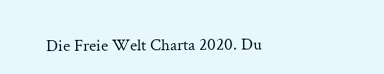Die Freie Welt Charta 2020. Du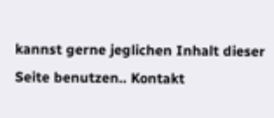kannst gerne jeglichen Inhalt dieser Seite benutzen.. Kontakt